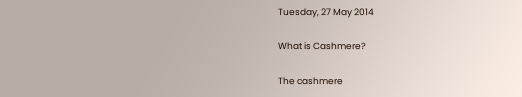Tuesday, 27 May 2014

What is Cashmere?

The cashmere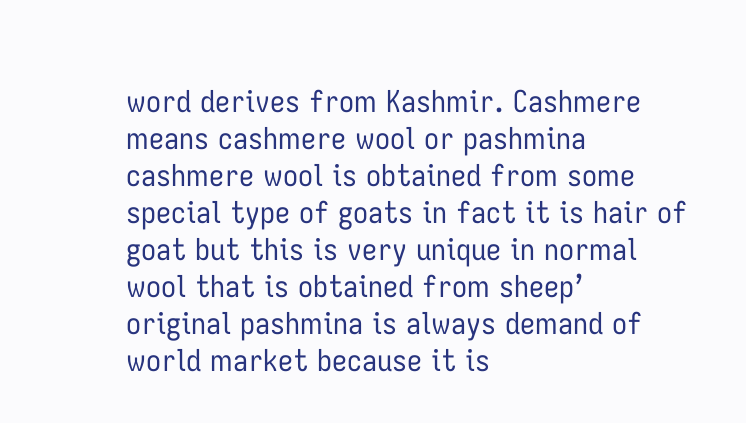word derives from Kashmir. Cashmere means cashmere wool or pashmina cashmere wool is obtained from some special type of goats in fact it is hair of goat but this is very unique in normal wool that is obtained from sheep’ original pashmina is always demand of world market because it is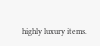highly luxury items.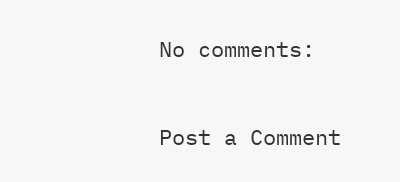No comments:

Post a Comment